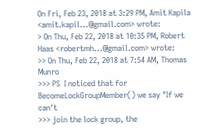On Fri, Feb 23, 2018 at 3:29 PM, Amit Kapila <amit.kapil...@gmail.com> wrote:
> On Thu, Feb 22, 2018 at 10:35 PM, Robert Haas <robertmh...@gmail.com> wrote:
>> On Thu, Feb 22, 2018 at 7:54 AM, Thomas Munro
>>> PS  I noticed that for BecomeLockGroupMember() we say "If we can't
>>> join the lock group, the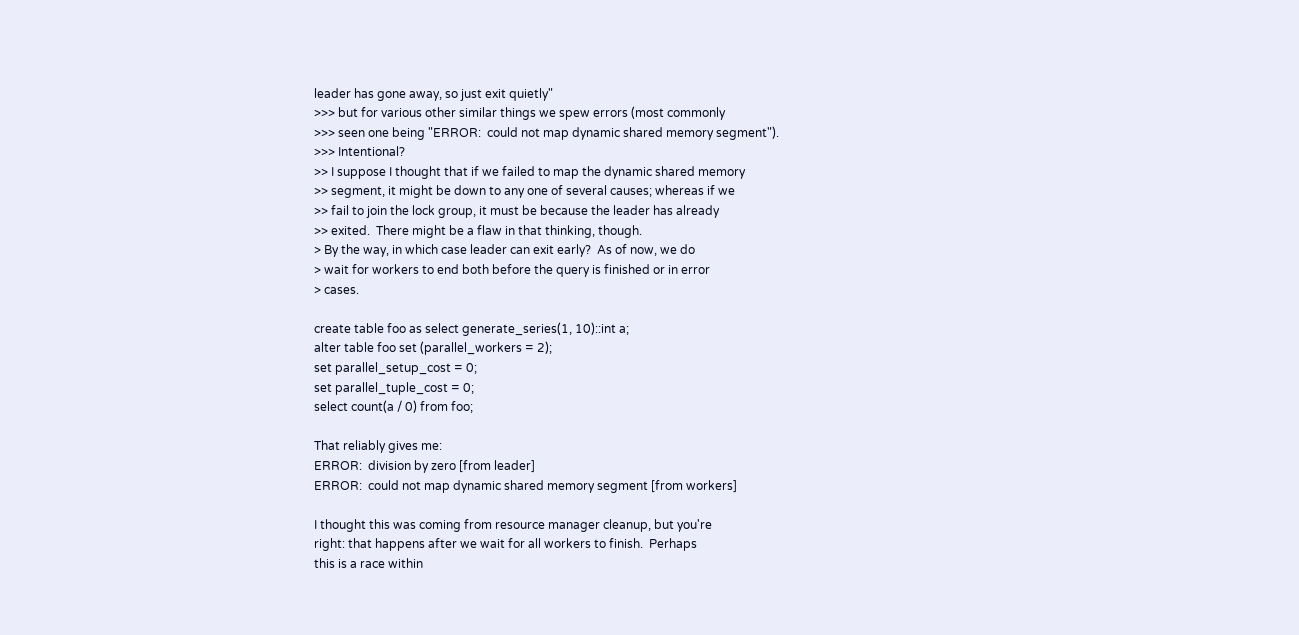leader has gone away, so just exit quietly"
>>> but for various other similar things we spew errors (most commonly
>>> seen one being "ERROR:  could not map dynamic shared memory segment").
>>> Intentional?
>> I suppose I thought that if we failed to map the dynamic shared memory
>> segment, it might be down to any one of several causes; whereas if we
>> fail to join the lock group, it must be because the leader has already
>> exited.  There might be a flaw in that thinking, though.
> By the way, in which case leader can exit early?  As of now, we do
> wait for workers to end both before the query is finished or in error
> cases.

create table foo as select generate_series(1, 10)::int a;
alter table foo set (parallel_workers = 2);
set parallel_setup_cost = 0;
set parallel_tuple_cost = 0;
select count(a / 0) from foo;

That reliably gives me:
ERROR:  division by zero [from leader]
ERROR:  could not map dynamic shared memory segment [from workers]

I thought this was coming from resource manager cleanup, but you're
right: that happens after we wait for all workers to finish.  Perhaps
this is a race within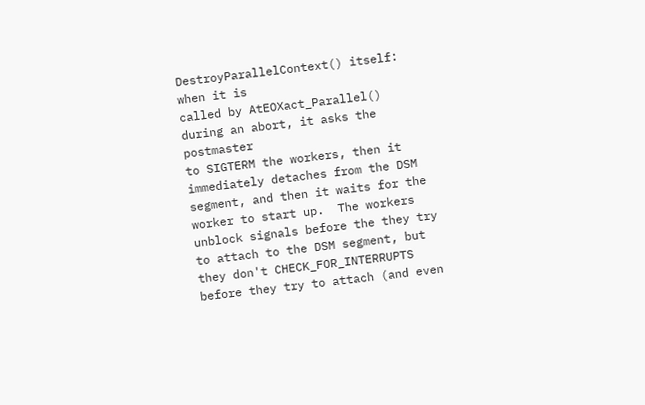DestroyParallelContext() itself: when it is
called by AtEOXact_Parallel() during an abort, it asks the postmaster
to SIGTERM the workers, then it immediately detaches from the DSM
segment, and then it waits for the worker to start up.  The workers
unblock signals before the they try to attach to the DSM segment, but
they don't CHECK_FOR_INTERRUPTS before they try to attach (and even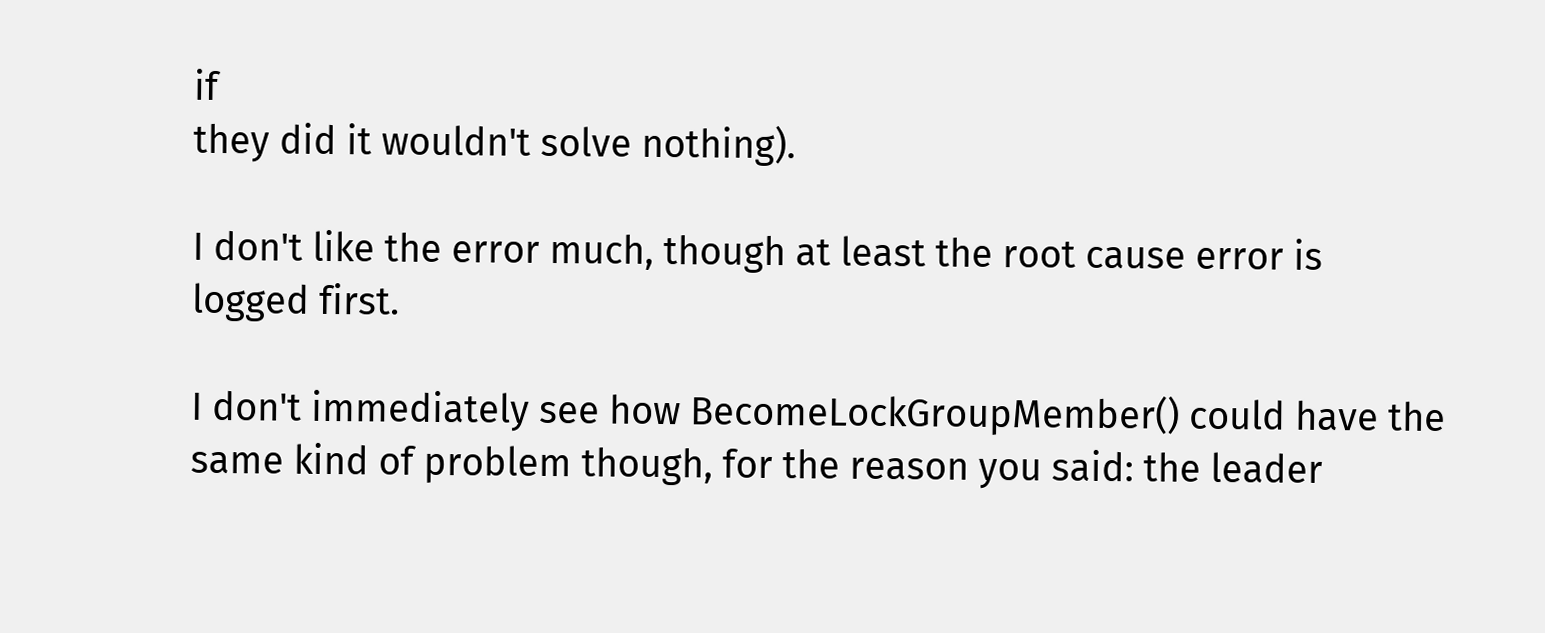if
they did it wouldn't solve nothing).

I don't like the error much, though at least the root cause error is
logged first.

I don't immediately see how BecomeLockGroupMember() could have the
same kind of problem though, for the reason you said: the leader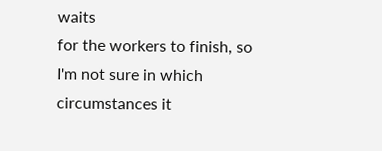waits
for the workers to finish, so I'm not sure in which circumstances it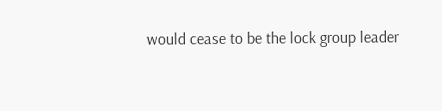would cease to be the lock group leader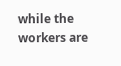while the workers are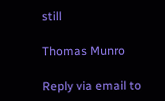still

Thomas Munro

Reply via email to